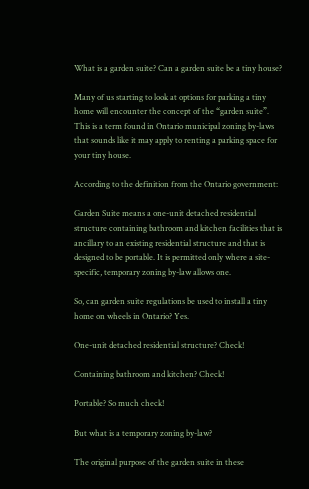What is a garden suite? Can a garden suite be a tiny house?

Many of us starting to look at options for parking a tiny home will encounter the concept of the “garden suite”. This is a term found in Ontario municipal zoning by-laws that sounds like it may apply to renting a parking space for your tiny house.

According to the definition from the Ontario government:

Garden Suite means a one-unit detached residential structure containing bathroom and kitchen facilities that is ancillary to an existing residential structure and that is designed to be portable. It is permitted only where a site-specific, temporary zoning by-law allows one.

So, can garden suite regulations be used to install a tiny home on wheels in Ontario? Yes.

One-unit detached residential structure? Check!

Containing bathroom and kitchen? Check!

Portable? So much check!

But what is a temporary zoning by-law?

The original purpose of the garden suite in these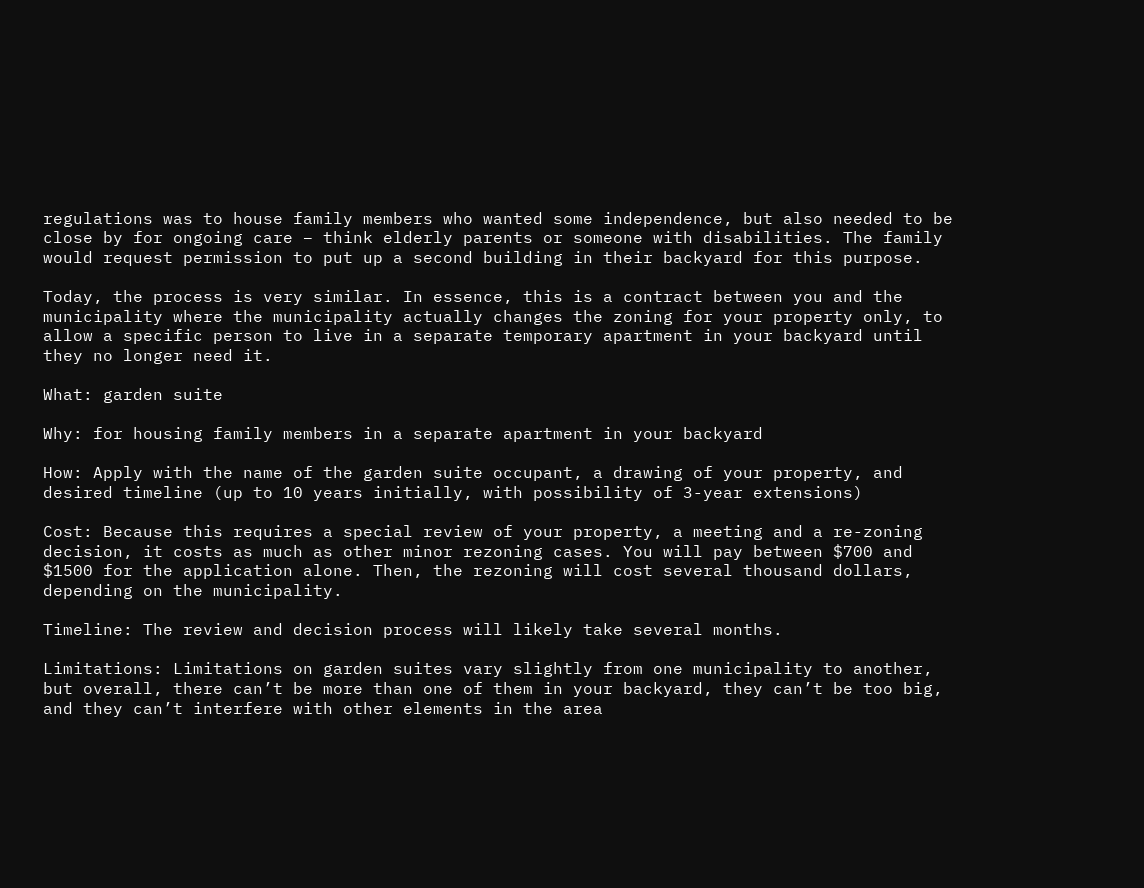regulations was to house family members who wanted some independence, but also needed to be close by for ongoing care – think elderly parents or someone with disabilities. The family would request permission to put up a second building in their backyard for this purpose.

Today, the process is very similar. In essence, this is a contract between you and the municipality where the municipality actually changes the zoning for your property only, to allow a specific person to live in a separate temporary apartment in your backyard until they no longer need it.

What: garden suite

Why: for housing family members in a separate apartment in your backyard

How: Apply with the name of the garden suite occupant, a drawing of your property, and desired timeline (up to 10 years initially, with possibility of 3-year extensions)

Cost: Because this requires a special review of your property, a meeting and a re-zoning decision, it costs as much as other minor rezoning cases. You will pay between $700 and $1500 for the application alone. Then, the rezoning will cost several thousand dollars, depending on the municipality.

Timeline: The review and decision process will likely take several months.

Limitations: Limitations on garden suites vary slightly from one municipality to another, but overall, there can’t be more than one of them in your backyard, they can’t be too big, and they can’t interfere with other elements in the area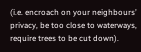(i.e. encroach on your neighbours’ privacy, be too close to waterways, require trees to be cut down).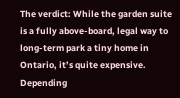The verdict: While the garden suite is a fully above-board, legal way to long-term park a tiny home in Ontario, it’s quite expensive. Depending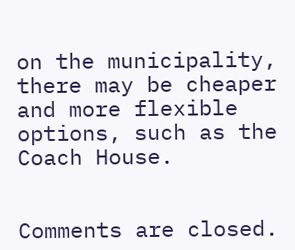on the municipality, there may be cheaper and more flexible options, such as the Coach House.


Comments are closed.